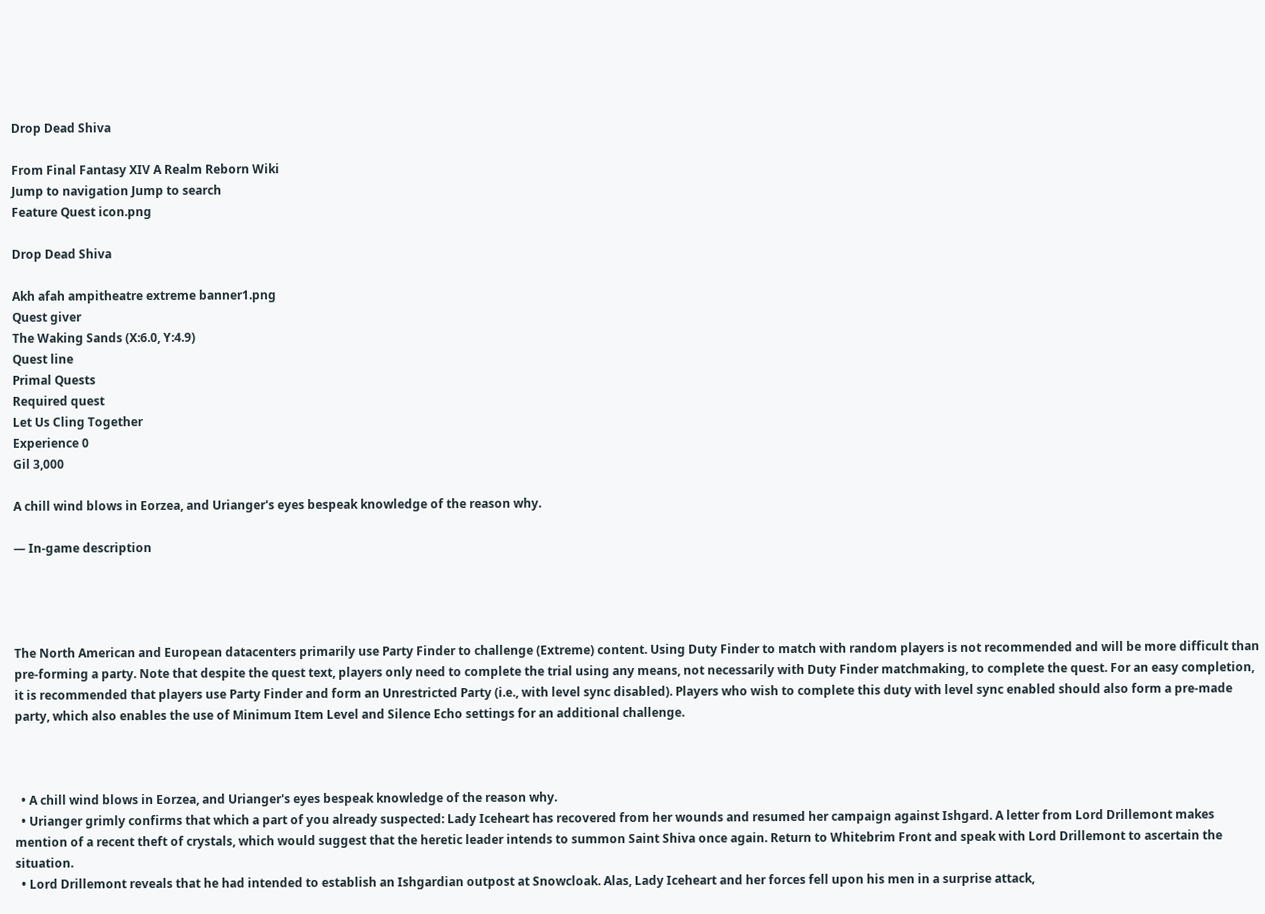Drop Dead Shiva

From Final Fantasy XIV A Realm Reborn Wiki
Jump to navigation Jump to search
Feature Quest icon.png

Drop Dead Shiva

Akh afah ampitheatre extreme banner1.png
Quest giver
The Waking Sands (X:6.0, Y:4.9)
Quest line
Primal Quests
Required quest
Let Us Cling Together
Experience 0
Gil 3,000

A chill wind blows in Eorzea, and Urianger's eyes bespeak knowledge of the reason why.

— In-game description




The North American and European datacenters primarily use Party Finder to challenge (Extreme) content. Using Duty Finder to match with random players is not recommended and will be more difficult than pre-forming a party. Note that despite the quest text, players only need to complete the trial using any means, not necessarily with Duty Finder matchmaking, to complete the quest. For an easy completion, it is recommended that players use Party Finder and form an Unrestricted Party (i.e., with level sync disabled). Players who wish to complete this duty with level sync enabled should also form a pre-made party, which also enables the use of Minimum Item Level and Silence Echo settings for an additional challenge.



  • A chill wind blows in Eorzea, and Urianger's eyes bespeak knowledge of the reason why.
  • Urianger grimly confirms that which a part of you already suspected: Lady Iceheart has recovered from her wounds and resumed her campaign against Ishgard. A letter from Lord Drillemont makes mention of a recent theft of crystals, which would suggest that the heretic leader intends to summon Saint Shiva once again. Return to Whitebrim Front and speak with Lord Drillemont to ascertain the situation.
  • Lord Drillemont reveals that he had intended to establish an Ishgardian outpost at Snowcloak. Alas, Lady Iceheart and her forces fell upon his men in a surprise attack,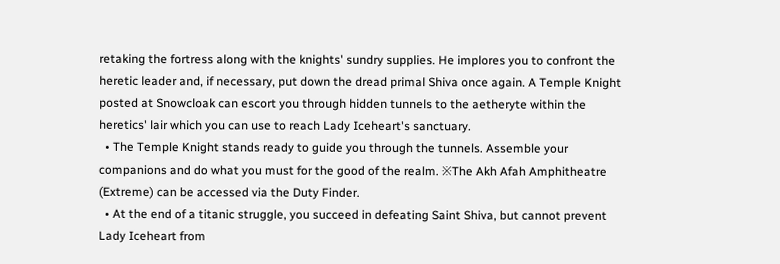retaking the fortress along with the knights' sundry supplies. He implores you to confront the heretic leader and, if necessary, put down the dread primal Shiva once again. A Temple Knight posted at Snowcloak can escort you through hidden tunnels to the aetheryte within the heretics' lair which you can use to reach Lady Iceheart's sanctuary.
  • The Temple Knight stands ready to guide you through the tunnels. Assemble your companions and do what you must for the good of the realm. ※The Akh Afah Amphitheatre (Extreme) can be accessed via the Duty Finder.
  • At the end of a titanic struggle, you succeed in defeating Saint Shiva, but cannot prevent Lady Iceheart from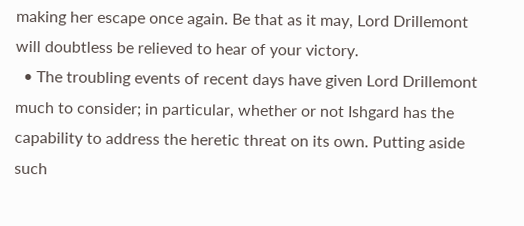making her escape once again. Be that as it may, Lord Drillemont will doubtless be relieved to hear of your victory.
  • The troubling events of recent days have given Lord Drillemont much to consider; in particular, whether or not Ishgard has the capability to address the heretic threat on its own. Putting aside such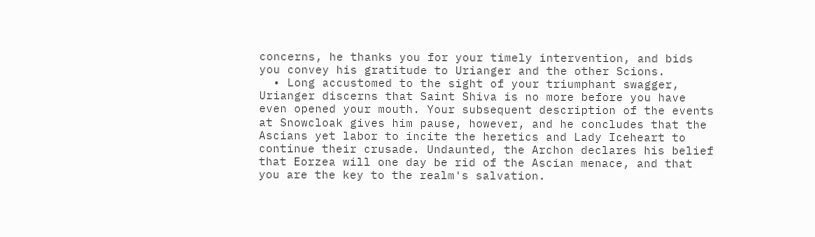concerns, he thanks you for your timely intervention, and bids you convey his gratitude to Urianger and the other Scions.
  • Long accustomed to the sight of your triumphant swagger, Urianger discerns that Saint Shiva is no more before you have even opened your mouth. Your subsequent description of the events at Snowcloak gives him pause, however, and he concludes that the Ascians yet labor to incite the heretics and Lady Iceheart to continue their crusade. Undaunted, the Archon declares his belief that Eorzea will one day be rid of the Ascian menace, and that you are the key to the realm's salvation.